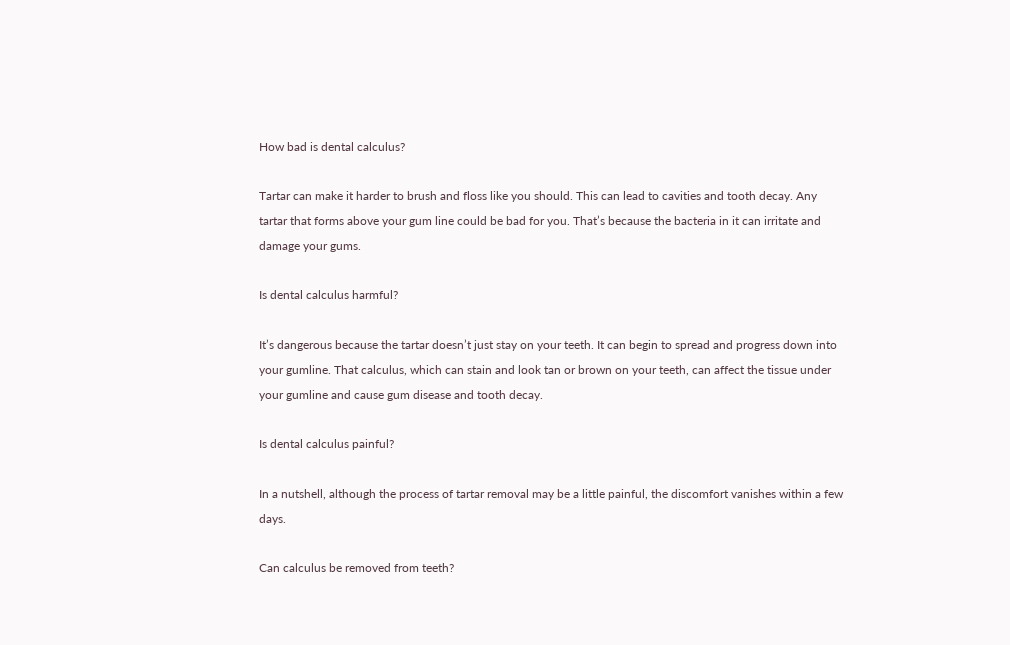How bad is dental calculus?

Tartar can make it harder to brush and floss like you should. This can lead to cavities and tooth decay. Any tartar that forms above your gum line could be bad for you. That’s because the bacteria in it can irritate and damage your gums.

Is dental calculus harmful?

It’s dangerous because the tartar doesn’t just stay on your teeth. It can begin to spread and progress down into your gumline. That calculus, which can stain and look tan or brown on your teeth, can affect the tissue under your gumline and cause gum disease and tooth decay.

Is dental calculus painful?

In a nutshell, although the process of tartar removal may be a little painful, the discomfort vanishes within a few days.

Can calculus be removed from teeth?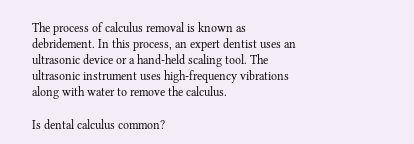The process of calculus removal is known as debridement. In this process, an expert dentist uses an ultrasonic device or a hand-held scaling tool. The ultrasonic instrument uses high-frequency vibrations along with water to remove the calculus.

Is dental calculus common?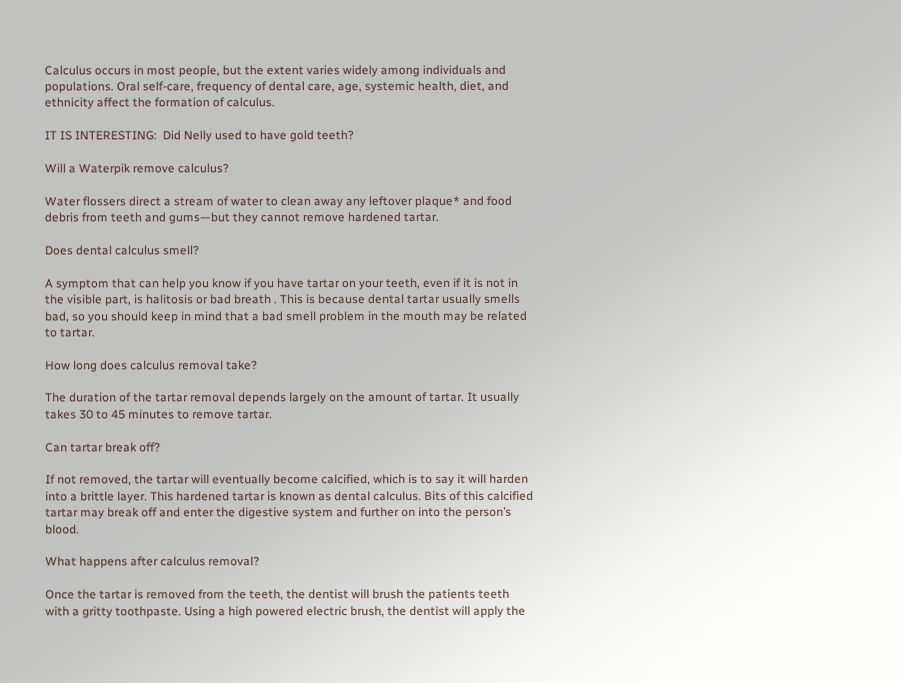Calculus occurs in most people, but the extent varies widely among individuals and populations. Oral self-care, frequency of dental care, age, systemic health, diet, and ethnicity affect the formation of calculus.

IT IS INTERESTING:  Did Nelly used to have gold teeth?

Will a Waterpik remove calculus?

Water flossers direct a stream of water to clean away any leftover plaque* and food debris from teeth and gums—but they cannot remove hardened tartar.

Does dental calculus smell?

A symptom that can help you know if you have tartar on your teeth, even if it is not in the visible part, is halitosis or bad breath . This is because dental tartar usually smells bad, so you should keep in mind that a bad smell problem in the mouth may be related to tartar.

How long does calculus removal take?

The duration of the tartar removal depends largely on the amount of tartar. It usually takes 30 to 45 minutes to remove tartar.

Can tartar break off?

If not removed, the tartar will eventually become calcified, which is to say it will harden into a brittle layer. This hardened tartar is known as dental calculus. Bits of this calcified tartar may break off and enter the digestive system and further on into the person’s blood.

What happens after calculus removal?

Once the tartar is removed from the teeth, the dentist will brush the patients teeth with a gritty toothpaste. Using a high powered electric brush, the dentist will apply the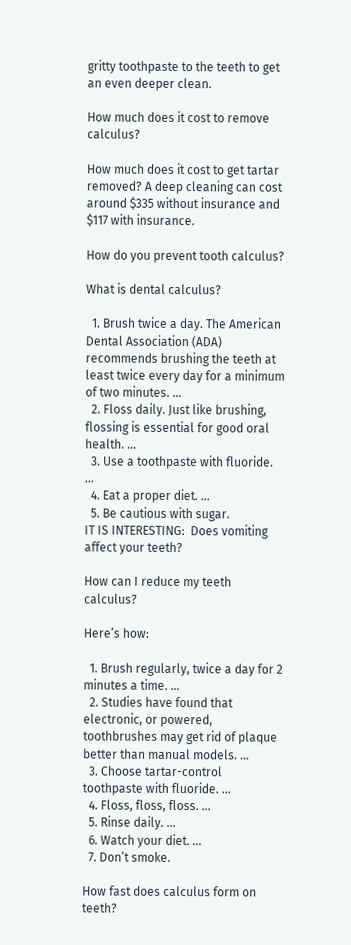gritty toothpaste to the teeth to get an even deeper clean.

How much does it cost to remove calculus?

How much does it cost to get tartar removed? A deep cleaning can cost around $335 without insurance and $117 with insurance.

How do you prevent tooth calculus?

What is dental calculus?

  1. Brush twice a day. The American Dental Association (ADA) recommends brushing the teeth at least twice every day for a minimum of two minutes. …
  2. Floss daily. Just like brushing, flossing is essential for good oral health. …
  3. Use a toothpaste with fluoride. …
  4. Eat a proper diet. …
  5. Be cautious with sugar.
IT IS INTERESTING:  Does vomiting affect your teeth?

How can I reduce my teeth calculus?

Here’s how:

  1. Brush regularly, twice a day for 2 minutes a time. …
  2. Studies have found that electronic, or powered, toothbrushes may get rid of plaque better than manual models. …
  3. Choose tartar-control toothpaste with fluoride. …
  4. Floss, floss, floss. …
  5. Rinse daily. …
  6. Watch your diet. …
  7. Don’t smoke.

How fast does calculus form on teeth?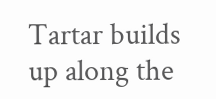Tartar builds up along the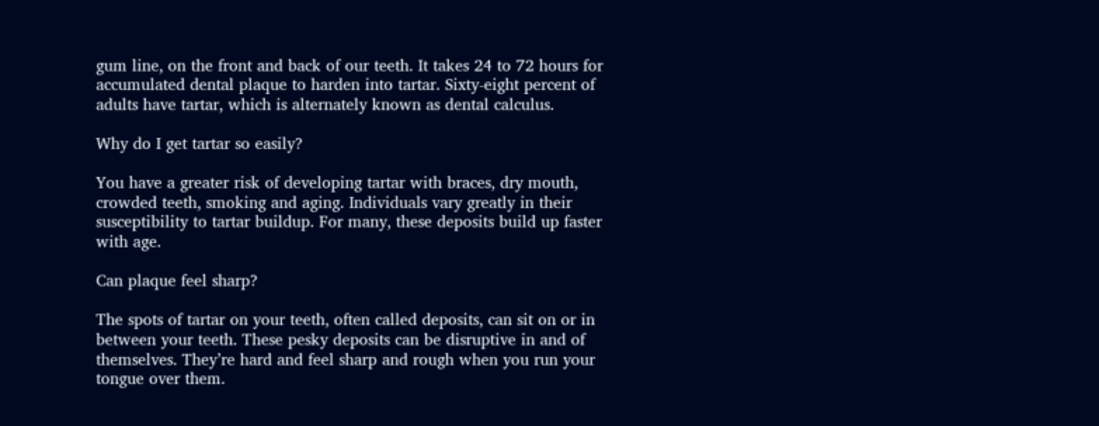gum line, on the front and back of our teeth. It takes 24 to 72 hours for accumulated dental plaque to harden into tartar. Sixty-eight percent of adults have tartar, which is alternately known as dental calculus.

Why do I get tartar so easily?

You have a greater risk of developing tartar with braces, dry mouth, crowded teeth, smoking and aging. Individuals vary greatly in their susceptibility to tartar buildup. For many, these deposits build up faster with age.

Can plaque feel sharp?

The spots of tartar on your teeth, often called deposits, can sit on or in between your teeth. These pesky deposits can be disruptive in and of themselves. They’re hard and feel sharp and rough when you run your tongue over them.